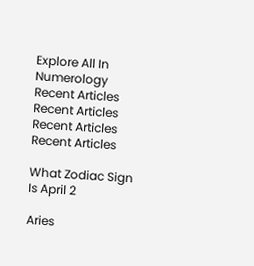Explore All In Numerology
Recent Articles
Recent Articles
Recent Articles
Recent Articles

What Zodiac Sign Is April 2

Aries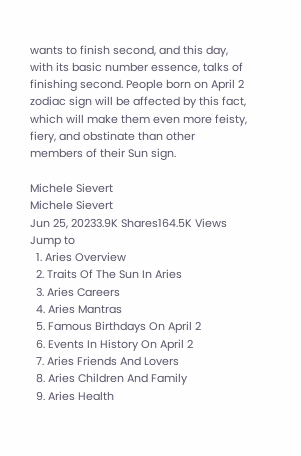wants to finish second, and this day, with its basic number essence, talks of finishing second. People born on April 2 zodiac sign will be affected by this fact, which will make them even more feisty, fiery, and obstinate than other members of their Sun sign.

Michele Sievert
Michele Sievert
Jun 25, 20233.9K Shares164.5K Views
Jump to
  1. Aries Overview
  2. Traits Of The Sun In Aries
  3. Aries Careers
  4. Aries Mantras
  5. Famous Birthdays On April 2
  6. Events In History On April 2
  7. Aries Friends And Lovers
  8. Aries Children And Family
  9. Aries Health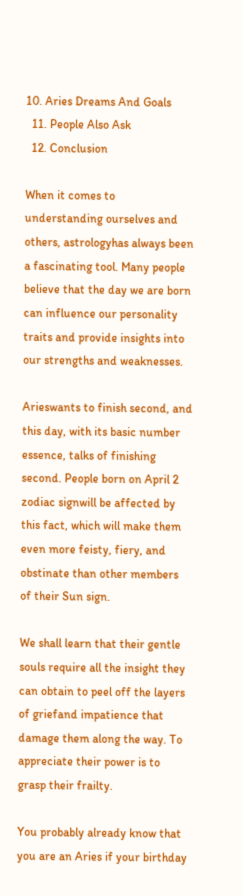10. Aries Dreams And Goals
  11. People Also Ask
  12. Conclusion

When it comes to understanding ourselves and others, astrologyhas always been a fascinating tool. Many people believe that the day we are born can influence our personality traits and provide insights into our strengths and weaknesses.

Arieswants to finish second, and this day, with its basic number essence, talks of finishing second. People born on April 2 zodiac signwill be affected by this fact, which will make them even more feisty, fiery, and obstinate than other members of their Sun sign.

We shall learn that their gentle souls require all the insight they can obtain to peel off the layers of griefand impatience that damage them along the way. To appreciate their power is to grasp their frailty.

You probably already know that you are an Aries if your birthday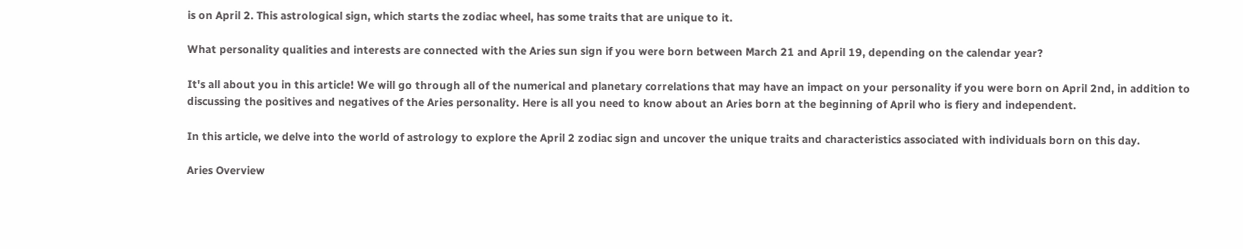is on April 2. This astrological sign, which starts the zodiac wheel, has some traits that are unique to it.

What personality qualities and interests are connected with the Aries sun sign if you were born between March 21 and April 19, depending on the calendar year?

It's all about you in this article! We will go through all of the numerical and planetary correlations that may have an impact on your personality if you were born on April 2nd, in addition to discussing the positives and negatives of the Aries personality. Here is all you need to know about an Aries born at the beginning of April who is fiery and independent.

In this article, we delve into the world of astrology to explore the April 2 zodiac sign and uncover the unique traits and characteristics associated with individuals born on this day.

Aries Overview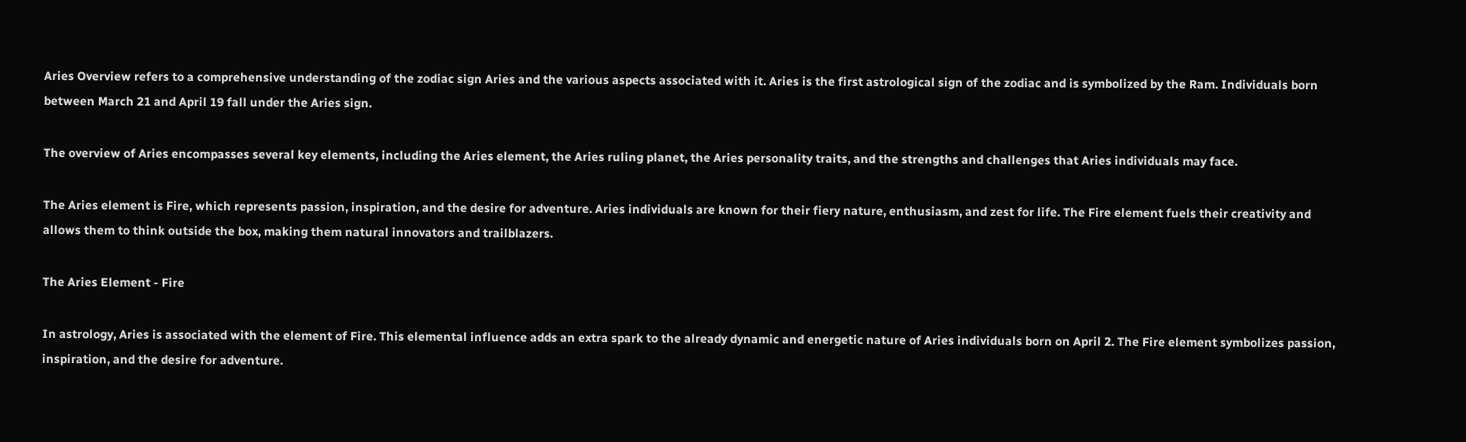Aries Overview refers to a comprehensive understanding of the zodiac sign Aries and the various aspects associated with it. Aries is the first astrological sign of the zodiac and is symbolized by the Ram. Individuals born between March 21 and April 19 fall under the Aries sign.

The overview of Aries encompasses several key elements, including the Aries element, the Aries ruling planet, the Aries personality traits, and the strengths and challenges that Aries individuals may face.

The Aries element is Fire, which represents passion, inspiration, and the desire for adventure. Aries individuals are known for their fiery nature, enthusiasm, and zest for life. The Fire element fuels their creativity and allows them to think outside the box, making them natural innovators and trailblazers.

The Aries Element - Fire

In astrology, Aries is associated with the element of Fire. This elemental influence adds an extra spark to the already dynamic and energetic nature of Aries individuals born on April 2. The Fire element symbolizes passion, inspiration, and the desire for adventure.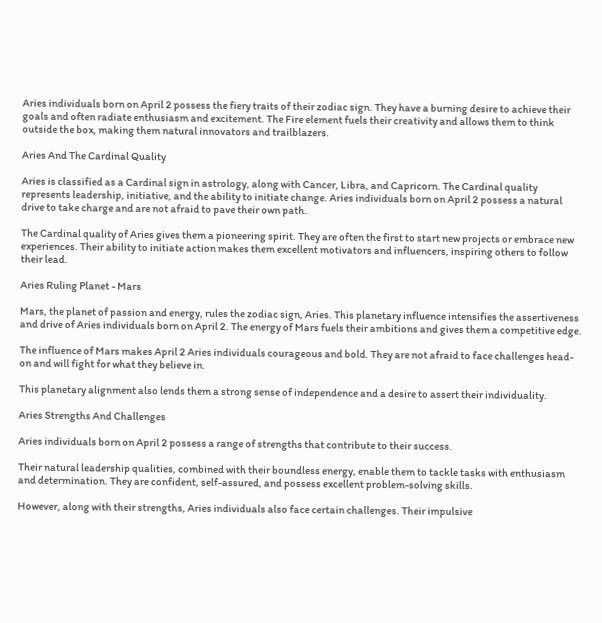Aries individuals born on April 2 possess the fiery traits of their zodiac sign. They have a burning desire to achieve their goals and often radiate enthusiasm and excitement. The Fire element fuels their creativity and allows them to think outside the box, making them natural innovators and trailblazers.

Aries And The Cardinal Quality

Aries is classified as a Cardinal sign in astrology, along with Cancer, Libra, and Capricorn. The Cardinal quality represents leadership, initiative, and the ability to initiate change. Aries individuals born on April 2 possess a natural drive to take charge and are not afraid to pave their own path.

The Cardinal quality of Aries gives them a pioneering spirit. They are often the first to start new projects or embrace new experiences. Their ability to initiate action makes them excellent motivators and influencers, inspiring others to follow their lead.

Aries Ruling Planet - Mars

Mars, the planet of passion and energy, rules the zodiac sign, Aries. This planetary influence intensifies the assertiveness and drive of Aries individuals born on April 2. The energy of Mars fuels their ambitions and gives them a competitive edge.

The influence of Mars makes April 2 Aries individuals courageous and bold. They are not afraid to face challenges head-on and will fight for what they believe in.

This planetary alignment also lends them a strong sense of independence and a desire to assert their individuality.

Aries Strengths And Challenges

Aries individuals born on April 2 possess a range of strengths that contribute to their success.

Their natural leadership qualities, combined with their boundless energy, enable them to tackle tasks with enthusiasm and determination. They are confident, self-assured, and possess excellent problem-solving skills.

However, along with their strengths, Aries individuals also face certain challenges. Their impulsive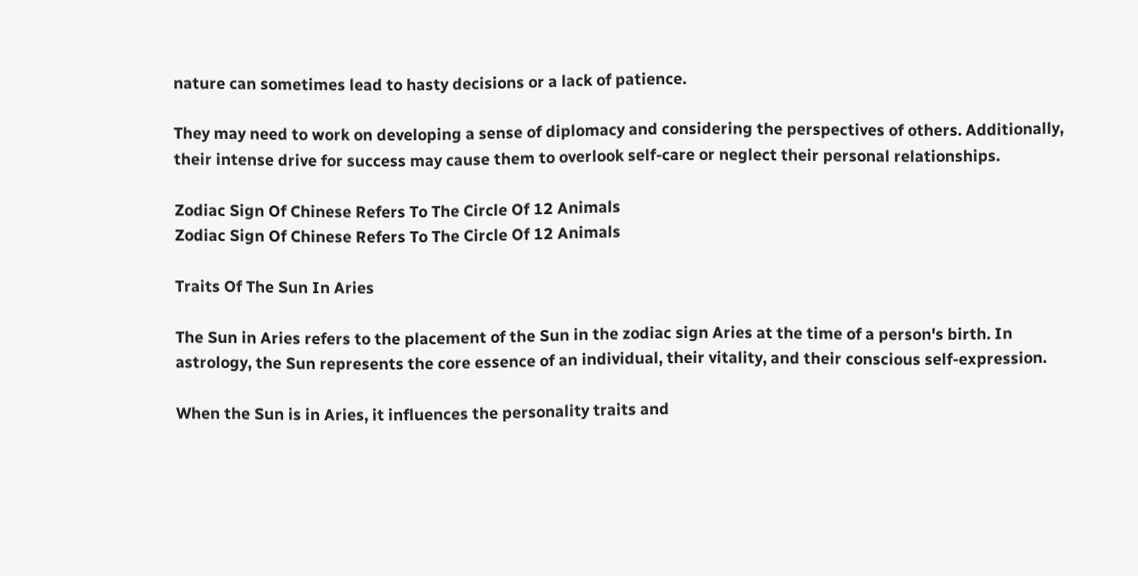nature can sometimes lead to hasty decisions or a lack of patience.

They may need to work on developing a sense of diplomacy and considering the perspectives of others. Additionally, their intense drive for success may cause them to overlook self-care or neglect their personal relationships.

Zodiac Sign Of Chinese Refers To The Circle Of 12 Animals
Zodiac Sign Of Chinese Refers To The Circle Of 12 Animals

Traits Of The Sun In Aries

The Sun in Aries refers to the placement of the Sun in the zodiac sign Aries at the time of a person's birth. In astrology, the Sun represents the core essence of an individual, their vitality, and their conscious self-expression.

When the Sun is in Aries, it influences the personality traits and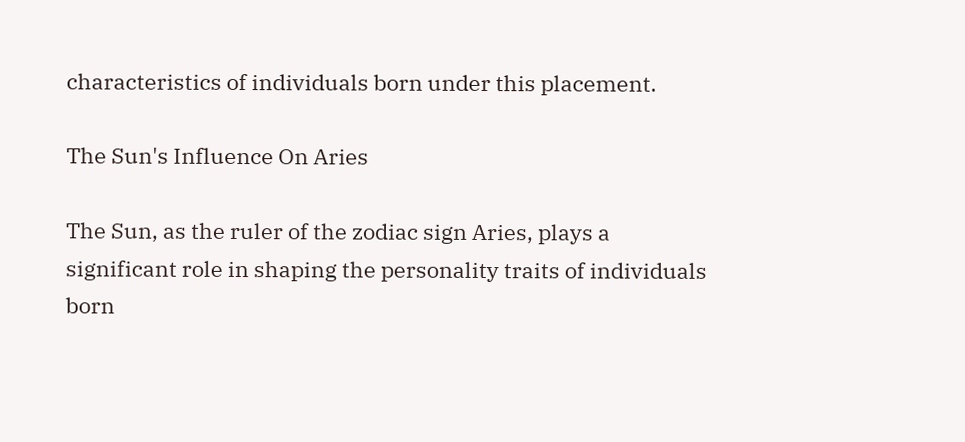characteristics of individuals born under this placement.

The Sun's Influence On Aries

The Sun, as the ruler of the zodiac sign Aries, plays a significant role in shaping the personality traits of individuals born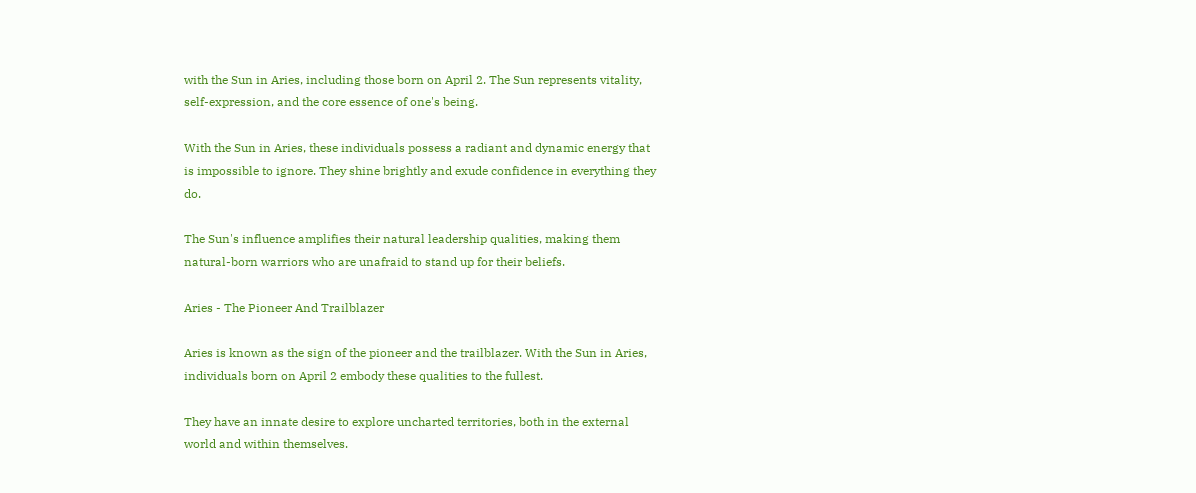with the Sun in Aries, including those born on April 2. The Sun represents vitality, self-expression, and the core essence of one's being.

With the Sun in Aries, these individuals possess a radiant and dynamic energy that is impossible to ignore. They shine brightly and exude confidence in everything they do.

The Sun's influence amplifies their natural leadership qualities, making them natural-born warriors who are unafraid to stand up for their beliefs.

Aries - The Pioneer And Trailblazer

Aries is known as the sign of the pioneer and the trailblazer. With the Sun in Aries, individuals born on April 2 embody these qualities to the fullest.

They have an innate desire to explore uncharted territories, both in the external world and within themselves.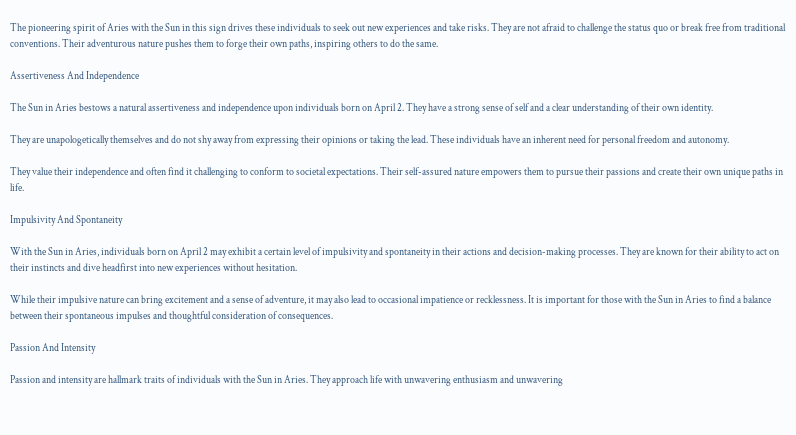The pioneering spirit of Aries with the Sun in this sign drives these individuals to seek out new experiences and take risks. They are not afraid to challenge the status quo or break free from traditional conventions. Their adventurous nature pushes them to forge their own paths, inspiring others to do the same.

Assertiveness And Independence

The Sun in Aries bestows a natural assertiveness and independence upon individuals born on April 2. They have a strong sense of self and a clear understanding of their own identity.

They are unapologetically themselves and do not shy away from expressing their opinions or taking the lead. These individuals have an inherent need for personal freedom and autonomy.

They value their independence and often find it challenging to conform to societal expectations. Their self-assured nature empowers them to pursue their passions and create their own unique paths in life.

Impulsivity And Spontaneity

With the Sun in Aries, individuals born on April 2 may exhibit a certain level of impulsivity and spontaneity in their actions and decision-making processes. They are known for their ability to act on their instincts and dive headfirst into new experiences without hesitation.

While their impulsive nature can bring excitement and a sense of adventure, it may also lead to occasional impatience or recklessness. It is important for those with the Sun in Aries to find a balance between their spontaneous impulses and thoughtful consideration of consequences.

Passion And Intensity

Passion and intensity are hallmark traits of individuals with the Sun in Aries. They approach life with unwavering enthusiasm and unwavering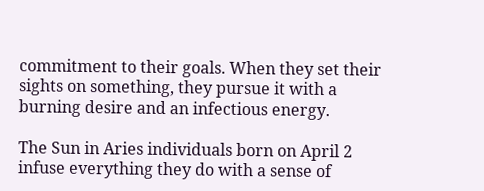commitment to their goals. When they set their sights on something, they pursue it with a burning desire and an infectious energy.

The Sun in Aries individuals born on April 2 infuse everything they do with a sense of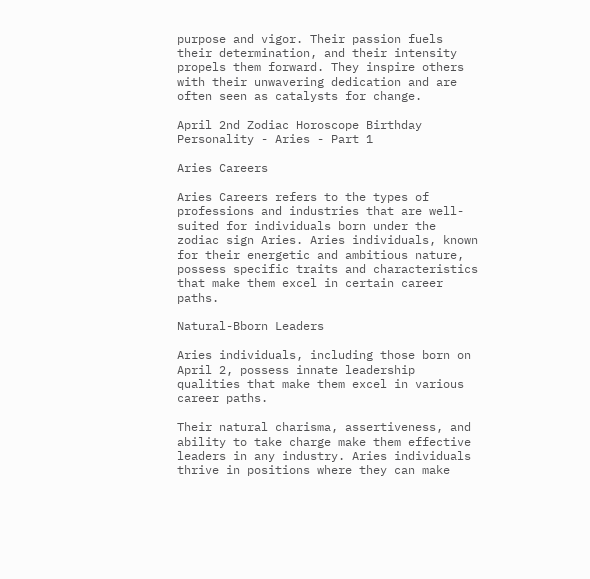purpose and vigor. Their passion fuels their determination, and their intensity propels them forward. They inspire others with their unwavering dedication and are often seen as catalysts for change.

April 2nd Zodiac Horoscope Birthday Personality - Aries - Part 1

Aries Careers

Aries Careers refers to the types of professions and industries that are well-suited for individuals born under the zodiac sign Aries. Aries individuals, known for their energetic and ambitious nature, possess specific traits and characteristics that make them excel in certain career paths.

Natural-Bborn Leaders

Aries individuals, including those born on April 2, possess innate leadership qualities that make them excel in various career paths.

Their natural charisma, assertiveness, and ability to take charge make them effective leaders in any industry. Aries individuals thrive in positions where they can make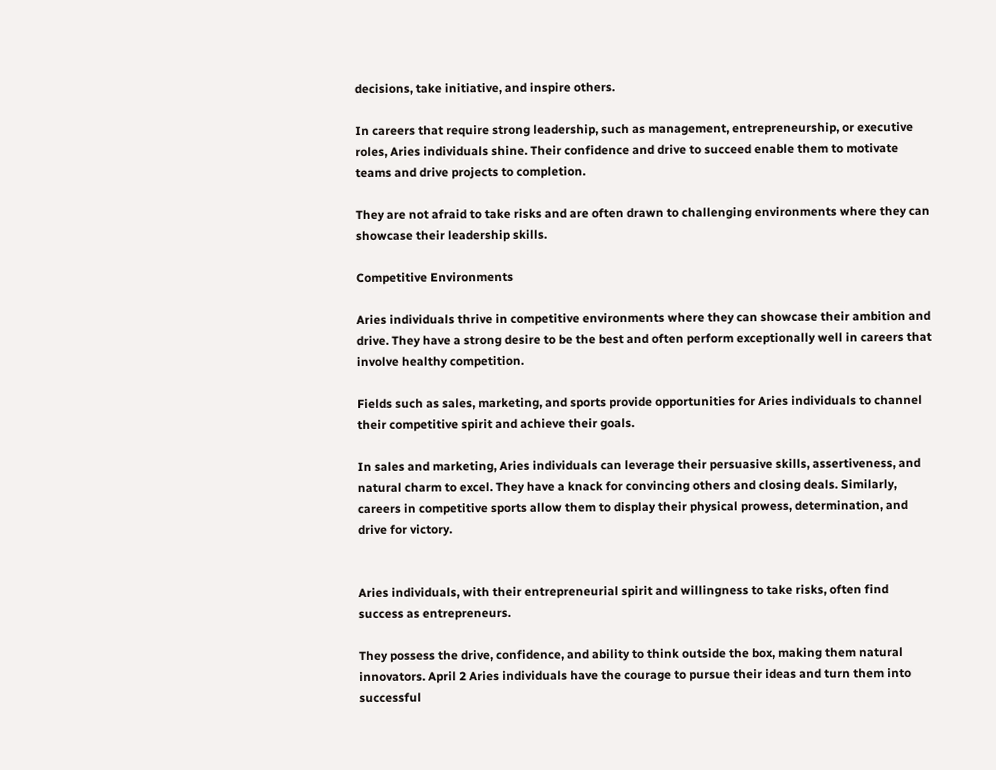decisions, take initiative, and inspire others.

In careers that require strong leadership, such as management, entrepreneurship, or executive roles, Aries individuals shine. Their confidence and drive to succeed enable them to motivate teams and drive projects to completion.

They are not afraid to take risks and are often drawn to challenging environments where they can showcase their leadership skills.

Competitive Environments

Aries individuals thrive in competitive environments where they can showcase their ambition and drive. They have a strong desire to be the best and often perform exceptionally well in careers that involve healthy competition.

Fields such as sales, marketing, and sports provide opportunities for Aries individuals to channel their competitive spirit and achieve their goals.

In sales and marketing, Aries individuals can leverage their persuasive skills, assertiveness, and natural charm to excel. They have a knack for convincing others and closing deals. Similarly, careers in competitive sports allow them to display their physical prowess, determination, and drive for victory.


Aries individuals, with their entrepreneurial spirit and willingness to take risks, often find success as entrepreneurs.

They possess the drive, confidence, and ability to think outside the box, making them natural innovators. April 2 Aries individuals have the courage to pursue their ideas and turn them into successful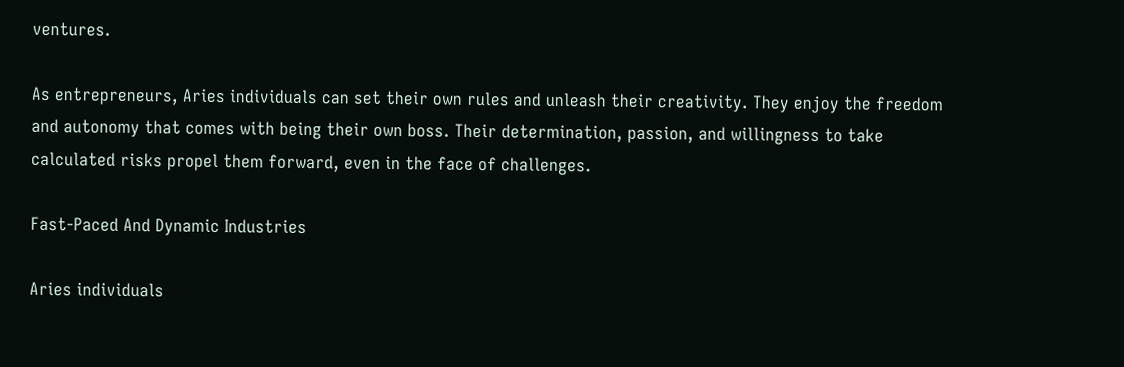ventures.

As entrepreneurs, Aries individuals can set their own rules and unleash their creativity. They enjoy the freedom and autonomy that comes with being their own boss. Their determination, passion, and willingness to take calculated risks propel them forward, even in the face of challenges.

Fast-Paced And Dynamic Industries

Aries individuals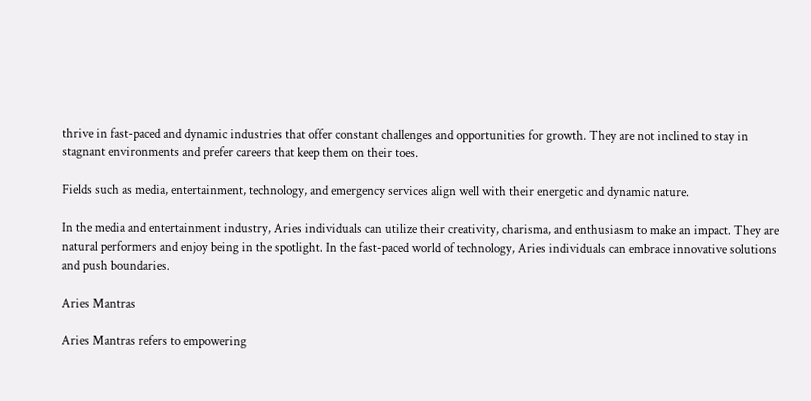thrive in fast-paced and dynamic industries that offer constant challenges and opportunities for growth. They are not inclined to stay in stagnant environments and prefer careers that keep them on their toes.

Fields such as media, entertainment, technology, and emergency services align well with their energetic and dynamic nature.

In the media and entertainment industry, Aries individuals can utilize their creativity, charisma, and enthusiasm to make an impact. They are natural performers and enjoy being in the spotlight. In the fast-paced world of technology, Aries individuals can embrace innovative solutions and push boundaries.

Aries Mantras

Aries Mantras refers to empowering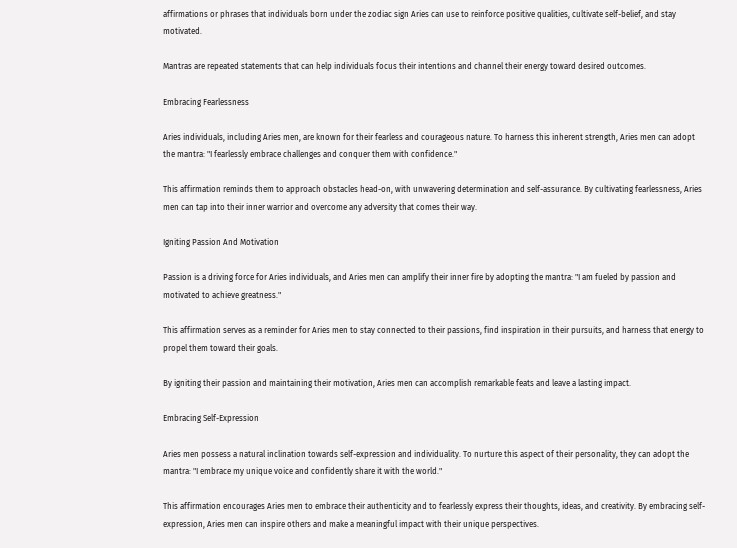affirmations or phrases that individuals born under the zodiac sign Aries can use to reinforce positive qualities, cultivate self-belief, and stay motivated.

Mantras are repeated statements that can help individuals focus their intentions and channel their energy toward desired outcomes.

Embracing Fearlessness

Aries individuals, including Aries men, are known for their fearless and courageous nature. To harness this inherent strength, Aries men can adopt the mantra: "I fearlessly embrace challenges and conquer them with confidence."

This affirmation reminds them to approach obstacles head-on, with unwavering determination and self-assurance. By cultivating fearlessness, Aries men can tap into their inner warrior and overcome any adversity that comes their way.

Igniting Passion And Motivation

Passion is a driving force for Aries individuals, and Aries men can amplify their inner fire by adopting the mantra: "I am fueled by passion and motivated to achieve greatness."

This affirmation serves as a reminder for Aries men to stay connected to their passions, find inspiration in their pursuits, and harness that energy to propel them toward their goals.

By igniting their passion and maintaining their motivation, Aries men can accomplish remarkable feats and leave a lasting impact.

Embracing Self-Expression

Aries men possess a natural inclination towards self-expression and individuality. To nurture this aspect of their personality, they can adopt the mantra: "I embrace my unique voice and confidently share it with the world."

This affirmation encourages Aries men to embrace their authenticity and to fearlessly express their thoughts, ideas, and creativity. By embracing self-expression, Aries men can inspire others and make a meaningful impact with their unique perspectives.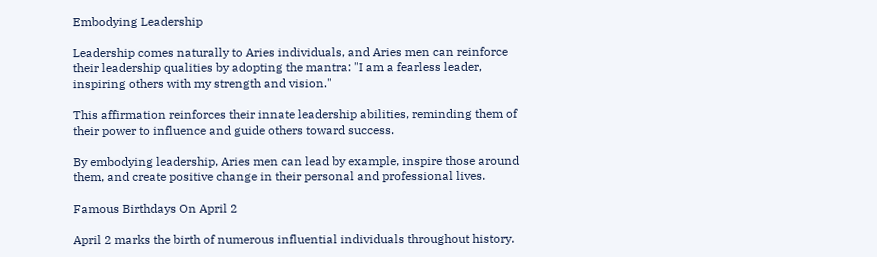Embodying Leadership

Leadership comes naturally to Aries individuals, and Aries men can reinforce their leadership qualities by adopting the mantra: "I am a fearless leader, inspiring others with my strength and vision."

This affirmation reinforces their innate leadership abilities, reminding them of their power to influence and guide others toward success.

By embodying leadership, Aries men can lead by example, inspire those around them, and create positive change in their personal and professional lives.

Famous Birthdays On April 2

April 2 marks the birth of numerous influential individuals throughout history.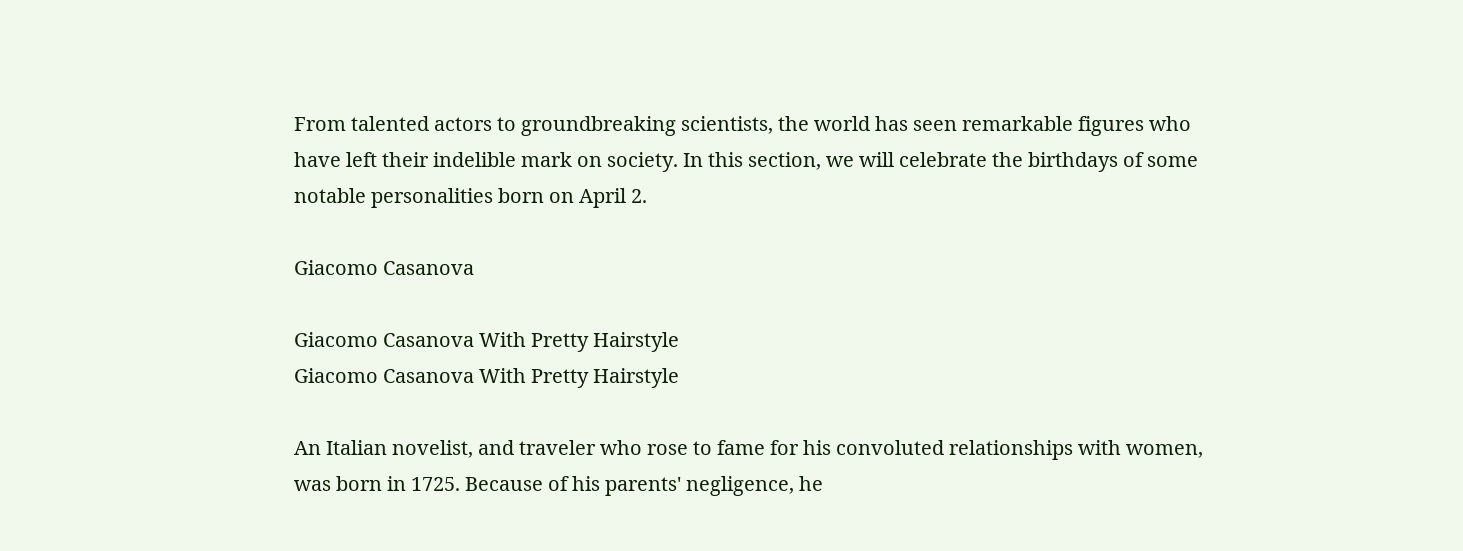From talented actors to groundbreaking scientists, the world has seen remarkable figures who have left their indelible mark on society. In this section, we will celebrate the birthdays of some notable personalities born on April 2.

Giacomo Casanova

Giacomo Casanova With Pretty Hairstyle
Giacomo Casanova With Pretty Hairstyle

An Italian novelist, and traveler who rose to fame for his convoluted relationships with women, was born in 1725. Because of his parents' negligence, he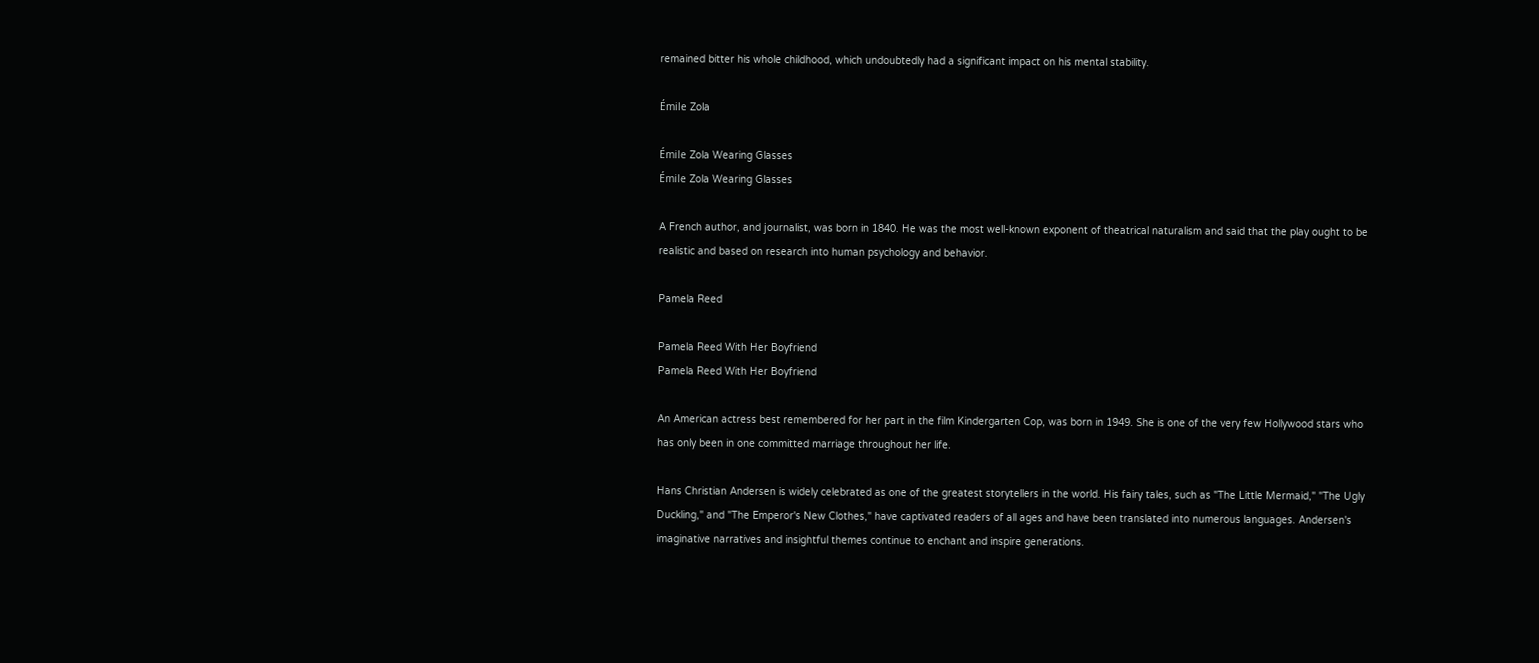remained bitter his whole childhood, which undoubtedly had a significant impact on his mental stability.

Émile Zola

Émile Zola Wearing Glasses
Émile Zola Wearing Glasses

A French author, and journalist, was born in 1840. He was the most well-known exponent of theatrical naturalism and said that the play ought to be realistic and based on research into human psychology and behavior.

Pamela Reed

Pamela Reed With Her Boyfriend
Pamela Reed With Her Boyfriend

An American actress best remembered for her part in the film Kindergarten Cop, was born in 1949. She is one of the very few Hollywood stars who has only been in one committed marriage throughout her life.

Hans Christian Andersen is widely celebrated as one of the greatest storytellers in the world. His fairy tales, such as "The Little Mermaid," "The Ugly Duckling," and "The Emperor's New Clothes," have captivated readers of all ages and have been translated into numerous languages. Andersen's imaginative narratives and insightful themes continue to enchant and inspire generations.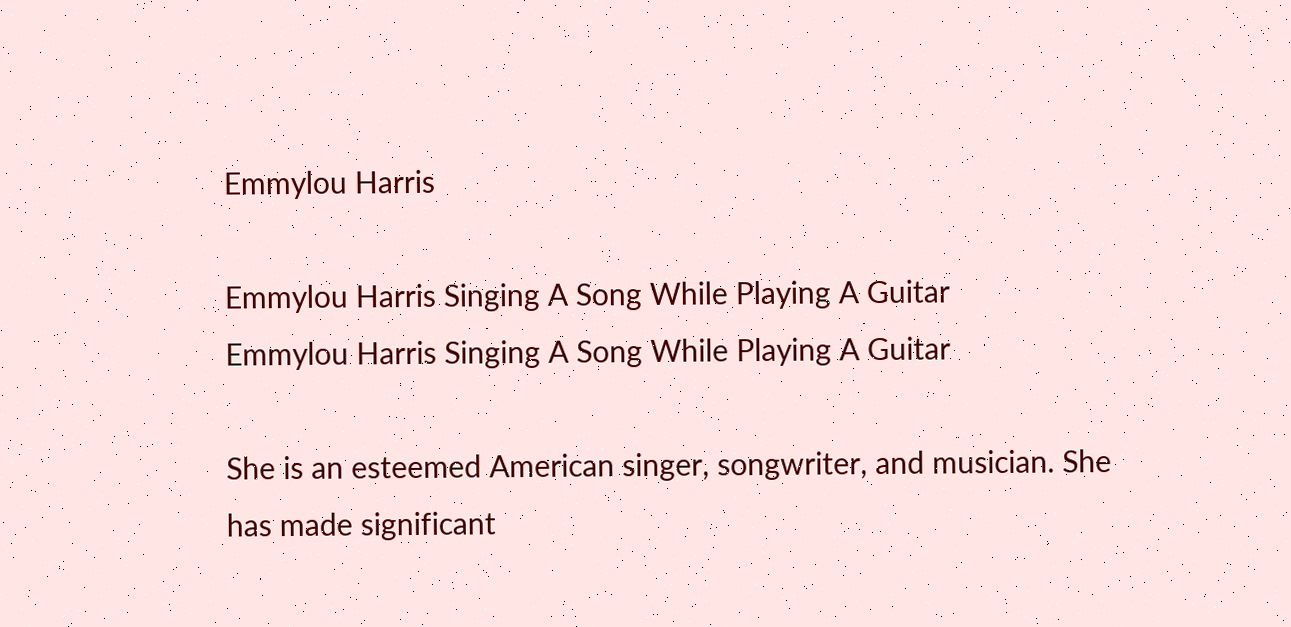Emmylou Harris

Emmylou Harris Singing A Song While Playing A Guitar
Emmylou Harris Singing A Song While Playing A Guitar

She is an esteemed American singer, songwriter, and musician. She has made significant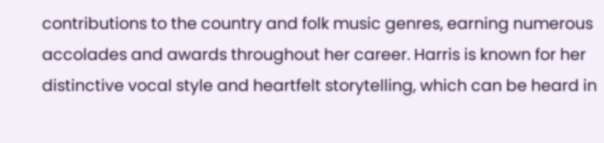contributions to the country and folk music genres, earning numerous accolades and awards throughout her career. Harris is known for her distinctive vocal style and heartfelt storytelling, which can be heard in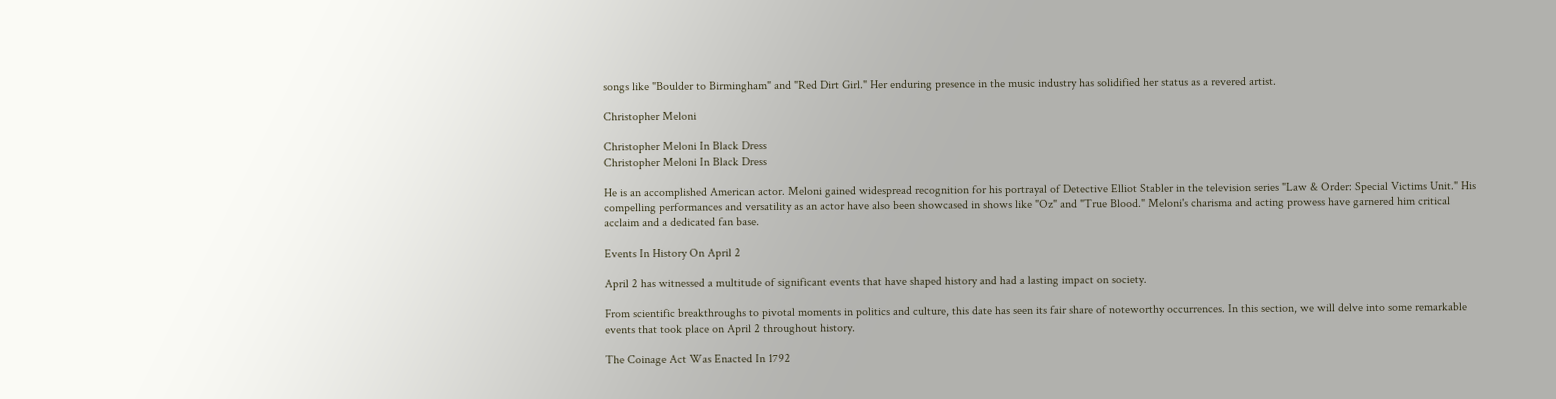songs like "Boulder to Birmingham" and "Red Dirt Girl." Her enduring presence in the music industry has solidified her status as a revered artist.

Christopher Meloni

Christopher Meloni In Black Dress
Christopher Meloni In Black Dress

He is an accomplished American actor. Meloni gained widespread recognition for his portrayal of Detective Elliot Stabler in the television series "Law & Order: Special Victims Unit." His compelling performances and versatility as an actor have also been showcased in shows like "Oz" and "True Blood." Meloni's charisma and acting prowess have garnered him critical acclaim and a dedicated fan base.

Events In History On April 2

April 2 has witnessed a multitude of significant events that have shaped history and had a lasting impact on society.

From scientific breakthroughs to pivotal moments in politics and culture, this date has seen its fair share of noteworthy occurrences. In this section, we will delve into some remarkable events that took place on April 2 throughout history.

The Coinage Act Was Enacted In 1792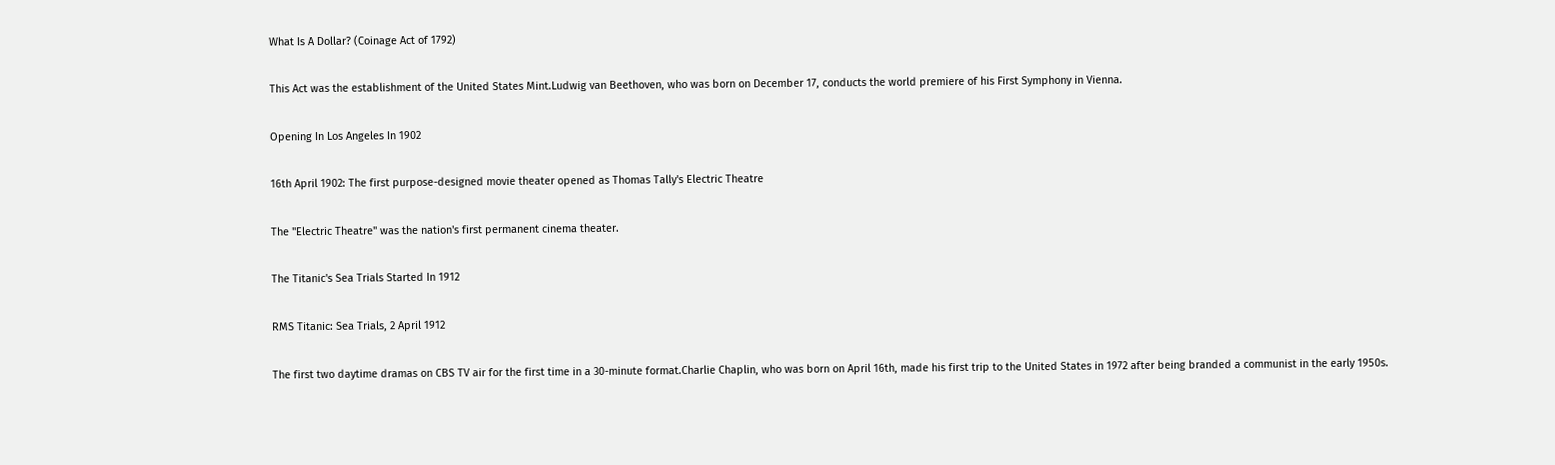What Is A Dollar? (Coinage Act of 1792)

This Act was the establishment of the United States Mint.Ludwig van Beethoven, who was born on December 17, conducts the world premiere of his First Symphony in Vienna.

Opening In Los Angeles In 1902

16th April 1902: The first purpose-designed movie theater opened as Thomas Tally's Electric Theatre

The "Electric Theatre" was the nation's first permanent cinema theater.

The Titanic's Sea Trials Started In 1912

RMS Titanic: Sea Trials, 2 April 1912

The first two daytime dramas on CBS TV air for the first time in a 30-minute format.Charlie Chaplin, who was born on April 16th, made his first trip to the United States in 1972 after being branded a communist in the early 1950s.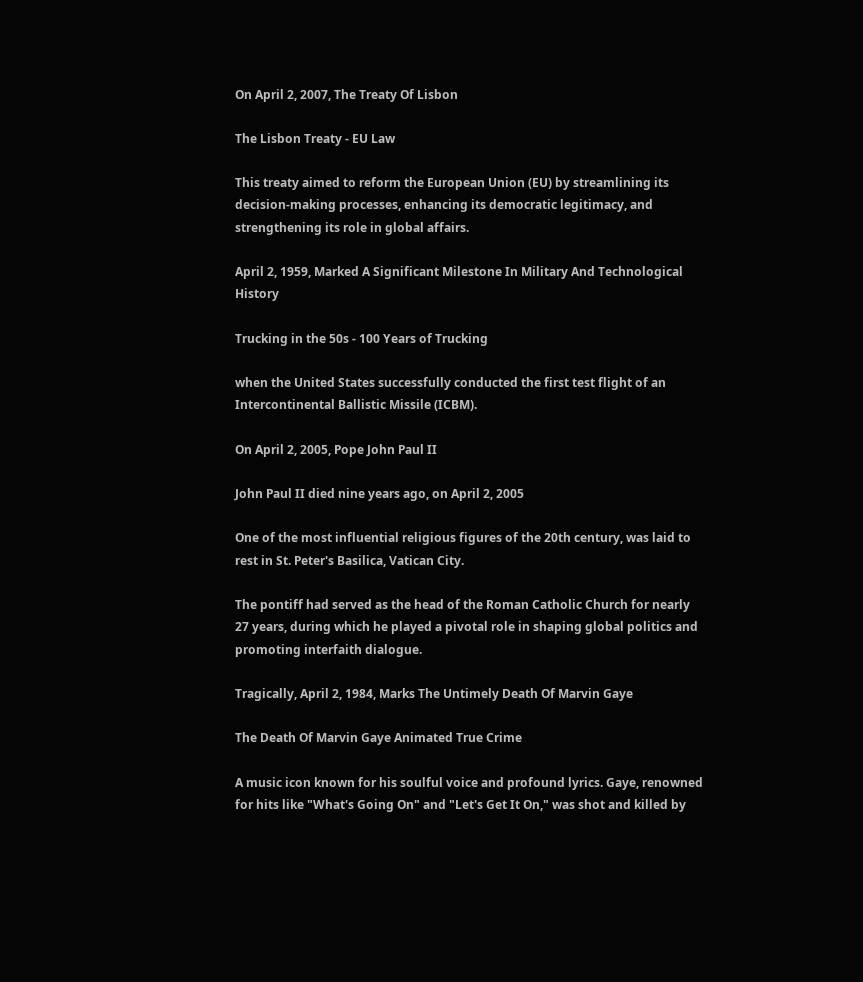On April 2, 2007, The Treaty Of Lisbon

The Lisbon Treaty - EU Law

This treaty aimed to reform the European Union (EU) by streamlining its decision-making processes, enhancing its democratic legitimacy, and strengthening its role in global affairs.

April 2, 1959, Marked A Significant Milestone In Military And Technological History

Trucking in the 50s - 100 Years of Trucking

when the United States successfully conducted the first test flight of an Intercontinental Ballistic Missile (ICBM).

On April 2, 2005, Pope John Paul II

John Paul II died nine years ago, on April 2, 2005

One of the most influential religious figures of the 20th century, was laid to rest in St. Peter's Basilica, Vatican City.

The pontiff had served as the head of the Roman Catholic Church for nearly 27 years, during which he played a pivotal role in shaping global politics and promoting interfaith dialogue.

Tragically, April 2, 1984, Marks The Untimely Death Of Marvin Gaye

The Death Of Marvin Gaye Animated True Crime

A music icon known for his soulful voice and profound lyrics. Gaye, renowned for hits like "What's Going On" and "Let's Get It On," was shot and killed by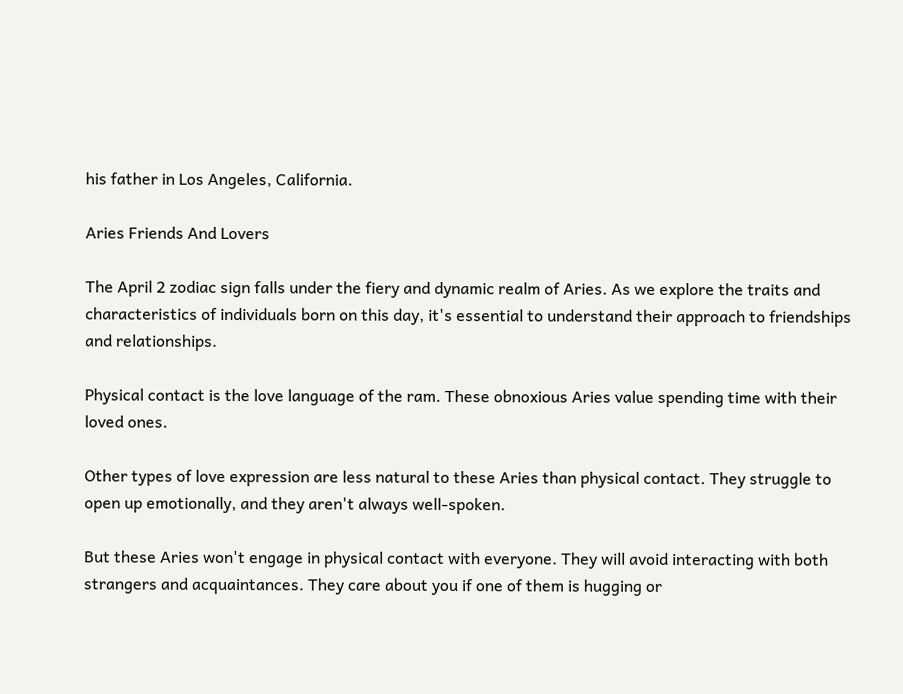his father in Los Angeles, California.

Aries Friends And Lovers

The April 2 zodiac sign falls under the fiery and dynamic realm of Aries. As we explore the traits and characteristics of individuals born on this day, it's essential to understand their approach to friendships and relationships.

Physical contact is the love language of the ram. These obnoxious Aries value spending time with their loved ones.

Other types of love expression are less natural to these Aries than physical contact. They struggle to open up emotionally, and they aren't always well-spoken.

But these Aries won't engage in physical contact with everyone. They will avoid interacting with both strangers and acquaintances. They care about you if one of them is hugging or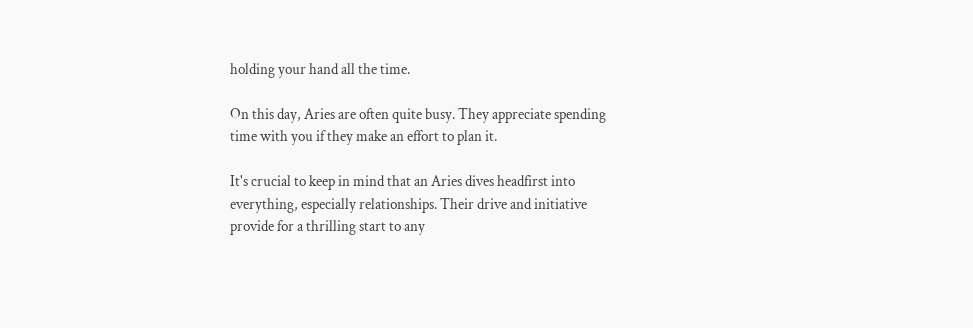holding your hand all the time.

On this day, Aries are often quite busy. They appreciate spending time with you if they make an effort to plan it.

It's crucial to keep in mind that an Aries dives headfirst into everything, especially relationships. Their drive and initiative provide for a thrilling start to any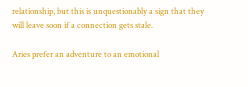relationship, but this is unquestionably a sign that they will leave soon if a connection gets stale.

Aries prefer an adventure to an emotional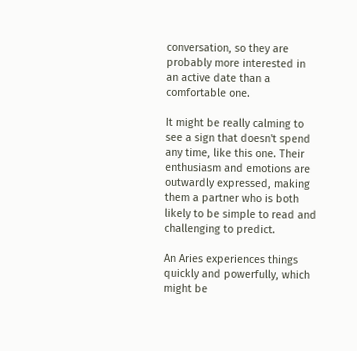conversation, so they are probably more interested in an active date than a comfortable one.

It might be really calming to see a sign that doesn't spend any time, like this one. Their enthusiasm and emotions are outwardly expressed, making them a partner who is both likely to be simple to read and challenging to predict.

An Aries experiences things quickly and powerfully, which might be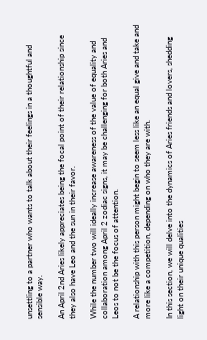unsettling to a partner who wants to talk about their feelings in a thoughtful and sensible way.

An April 2nd Aries likely appreciates being the focal point of their relationship since they also have Leo and the sun in their favor.

While the number two will ideally increase awareness of the value of equality and collaboration among April 2 zodiac signs, it may be challenging for both Aries and Leos to not be the focus of attention.

A relationship with this person might begin to seem less like an equal give and take and more like a competition, depending on who they are with.

In this section, we will delve into the dynamics of Aries friends and lovers, shedding light on their unique qualities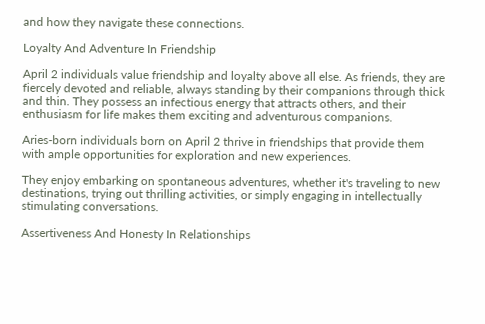and how they navigate these connections.

Loyalty And Adventure In Friendship

April 2 individuals value friendship and loyalty above all else. As friends, they are fiercely devoted and reliable, always standing by their companions through thick and thin. They possess an infectious energy that attracts others, and their enthusiasm for life makes them exciting and adventurous companions.

Aries-born individuals born on April 2 thrive in friendships that provide them with ample opportunities for exploration and new experiences.

They enjoy embarking on spontaneous adventures, whether it's traveling to new destinations, trying out thrilling activities, or simply engaging in intellectually stimulating conversations.

Assertiveness And Honesty In Relationships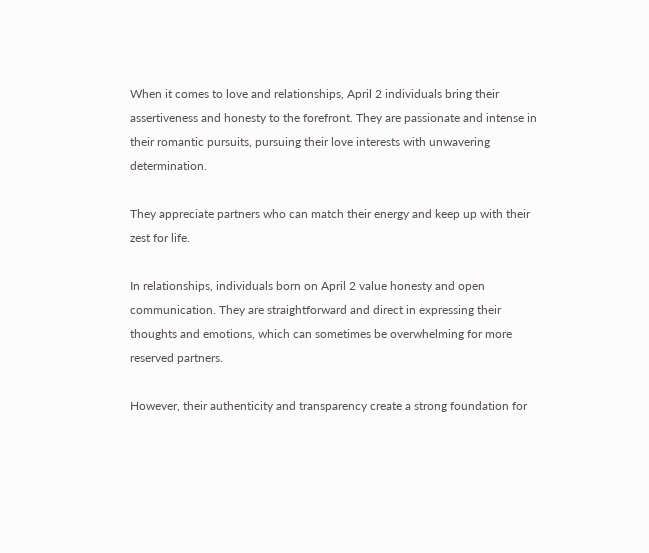When it comes to love and relationships, April 2 individuals bring their assertiveness and honesty to the forefront. They are passionate and intense in their romantic pursuits, pursuing their love interests with unwavering determination.

They appreciate partners who can match their energy and keep up with their zest for life.

In relationships, individuals born on April 2 value honesty and open communication. They are straightforward and direct in expressing their thoughts and emotions, which can sometimes be overwhelming for more reserved partners.

However, their authenticity and transparency create a strong foundation for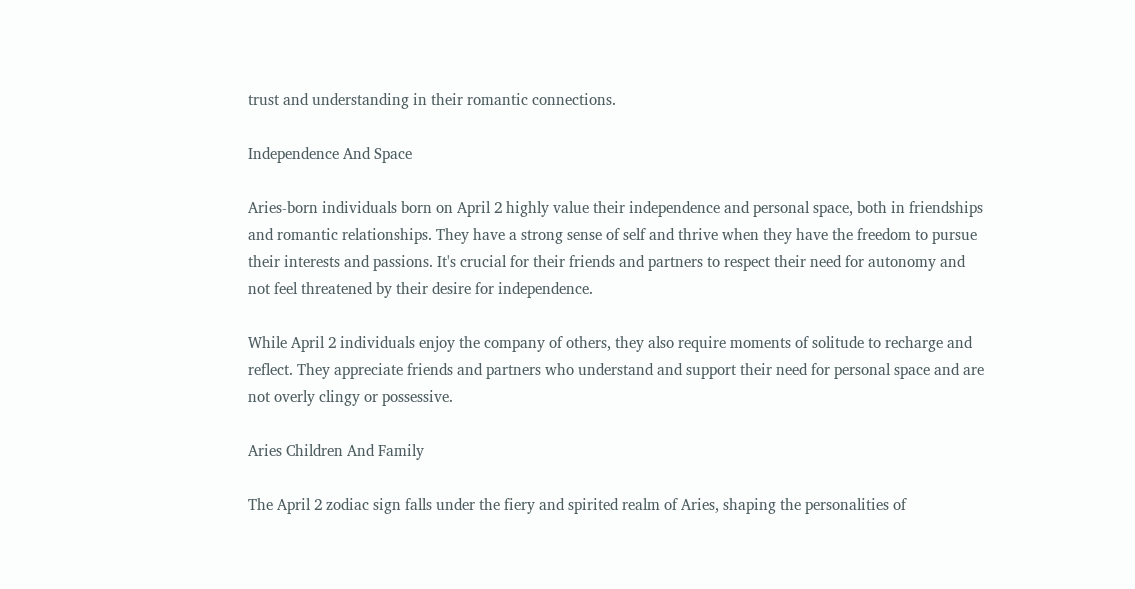trust and understanding in their romantic connections.

Independence And Space

Aries-born individuals born on April 2 highly value their independence and personal space, both in friendships and romantic relationships. They have a strong sense of self and thrive when they have the freedom to pursue their interests and passions. It's crucial for their friends and partners to respect their need for autonomy and not feel threatened by their desire for independence.

While April 2 individuals enjoy the company of others, they also require moments of solitude to recharge and reflect. They appreciate friends and partners who understand and support their need for personal space and are not overly clingy or possessive.

Aries Children And Family

The April 2 zodiac sign falls under the fiery and spirited realm of Aries, shaping the personalities of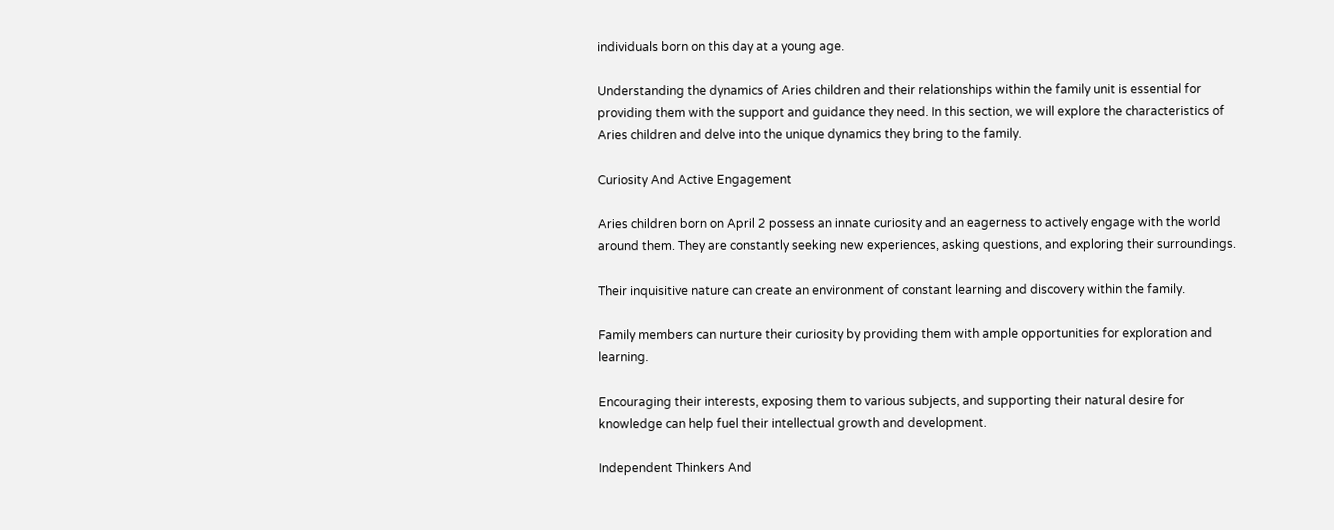individuals born on this day at a young age.

Understanding the dynamics of Aries children and their relationships within the family unit is essential for providing them with the support and guidance they need. In this section, we will explore the characteristics of Aries children and delve into the unique dynamics they bring to the family.

Curiosity And Active Engagement

Aries children born on April 2 possess an innate curiosity and an eagerness to actively engage with the world around them. They are constantly seeking new experiences, asking questions, and exploring their surroundings.

Their inquisitive nature can create an environment of constant learning and discovery within the family.

Family members can nurture their curiosity by providing them with ample opportunities for exploration and learning.

Encouraging their interests, exposing them to various subjects, and supporting their natural desire for knowledge can help fuel their intellectual growth and development.

Independent Thinkers And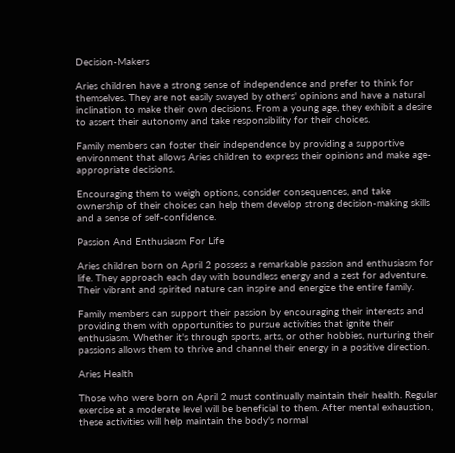Decision-Makers

Aries children have a strong sense of independence and prefer to think for themselves. They are not easily swayed by others' opinions and have a natural inclination to make their own decisions. From a young age, they exhibit a desire to assert their autonomy and take responsibility for their choices.

Family members can foster their independence by providing a supportive environment that allows Aries children to express their opinions and make age-appropriate decisions.

Encouraging them to weigh options, consider consequences, and take ownership of their choices can help them develop strong decision-making skills and a sense of self-confidence.

Passion And Enthusiasm For Life

Aries children born on April 2 possess a remarkable passion and enthusiasm for life. They approach each day with boundless energy and a zest for adventure. Their vibrant and spirited nature can inspire and energize the entire family.

Family members can support their passion by encouraging their interests and providing them with opportunities to pursue activities that ignite their enthusiasm. Whether it's through sports, arts, or other hobbies, nurturing their passions allows them to thrive and channel their energy in a positive direction.

Aries Health

Those who were born on April 2 must continually maintain their health. Regular exercise at a moderate level will be beneficial to them. After mental exhaustion, these activities will help maintain the body's normal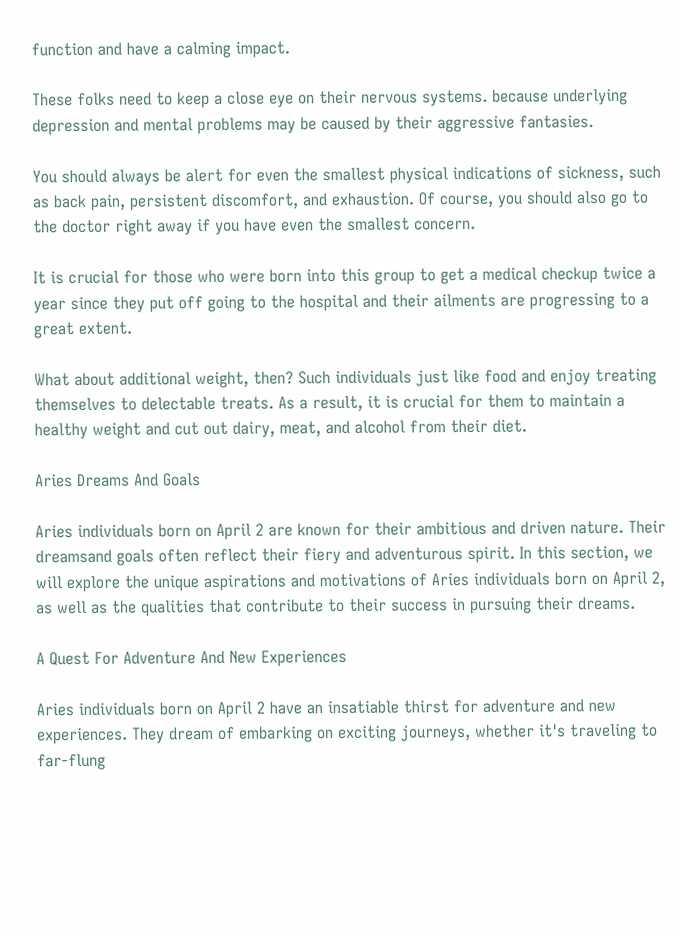function and have a calming impact.

These folks need to keep a close eye on their nervous systems. because underlying depression and mental problems may be caused by their aggressive fantasies.

You should always be alert for even the smallest physical indications of sickness, such as back pain, persistent discomfort, and exhaustion. Of course, you should also go to the doctor right away if you have even the smallest concern.

It is crucial for those who were born into this group to get a medical checkup twice a year since they put off going to the hospital and their ailments are progressing to a great extent.

What about additional weight, then? Such individuals just like food and enjoy treating themselves to delectable treats. As a result, it is crucial for them to maintain a healthy weight and cut out dairy, meat, and alcohol from their diet.

Aries Dreams And Goals

Aries individuals born on April 2 are known for their ambitious and driven nature. Their dreamsand goals often reflect their fiery and adventurous spirit. In this section, we will explore the unique aspirations and motivations of Aries individuals born on April 2, as well as the qualities that contribute to their success in pursuing their dreams.

A Quest For Adventure And New Experiences

Aries individuals born on April 2 have an insatiable thirst for adventure and new experiences. They dream of embarking on exciting journeys, whether it's traveling to far-flung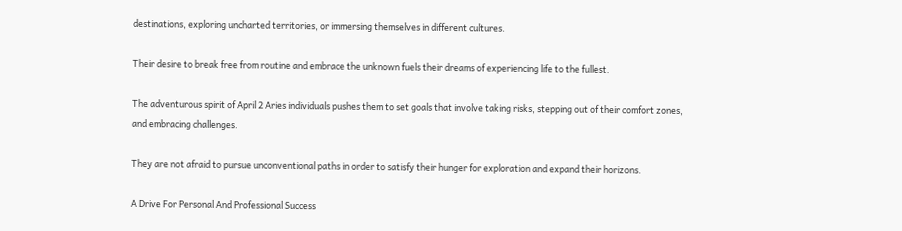destinations, exploring uncharted territories, or immersing themselves in different cultures.

Their desire to break free from routine and embrace the unknown fuels their dreams of experiencing life to the fullest.

The adventurous spirit of April 2 Aries individuals pushes them to set goals that involve taking risks, stepping out of their comfort zones, and embracing challenges.

They are not afraid to pursue unconventional paths in order to satisfy their hunger for exploration and expand their horizons.

A Drive For Personal And Professional Success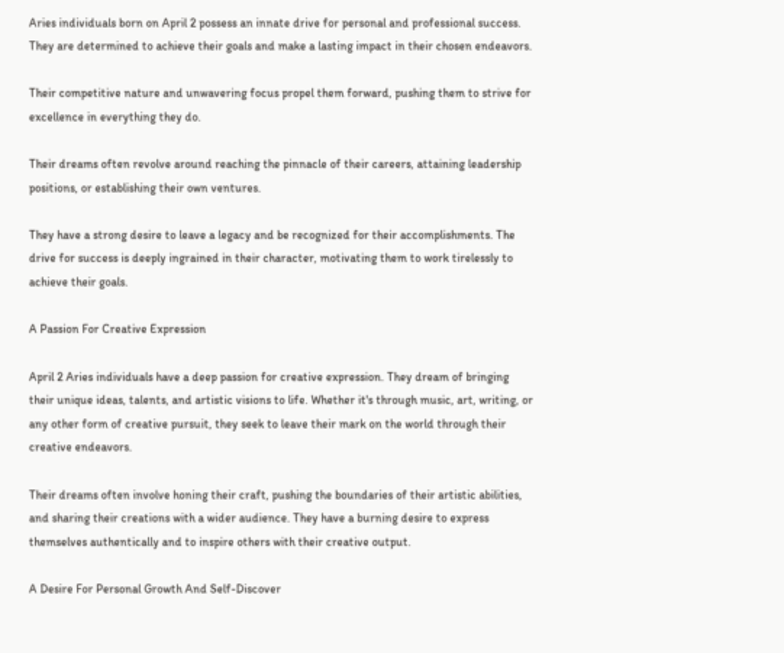Aries individuals born on April 2 possess an innate drive for personal and professional success. They are determined to achieve their goals and make a lasting impact in their chosen endeavors.

Their competitive nature and unwavering focus propel them forward, pushing them to strive for excellence in everything they do.

Their dreams often revolve around reaching the pinnacle of their careers, attaining leadership positions, or establishing their own ventures.

They have a strong desire to leave a legacy and be recognized for their accomplishments. The drive for success is deeply ingrained in their character, motivating them to work tirelessly to achieve their goals.

A Passion For Creative Expression

April 2 Aries individuals have a deep passion for creative expression. They dream of bringing their unique ideas, talents, and artistic visions to life. Whether it's through music, art, writing, or any other form of creative pursuit, they seek to leave their mark on the world through their creative endeavors.

Their dreams often involve honing their craft, pushing the boundaries of their artistic abilities, and sharing their creations with a wider audience. They have a burning desire to express themselves authentically and to inspire others with their creative output.

A Desire For Personal Growth And Self-Discover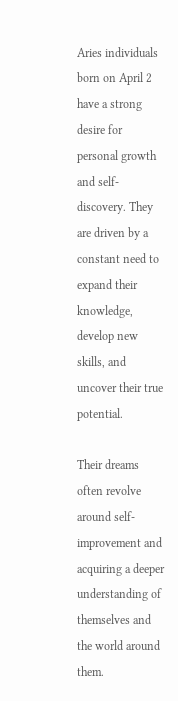Aries individuals born on April 2 have a strong desire for personal growth and self-discovery. They are driven by a constant need to expand their knowledge, develop new skills, and uncover their true potential.

Their dreams often revolve around self-improvement and acquiring a deeper understanding of themselves and the world around them.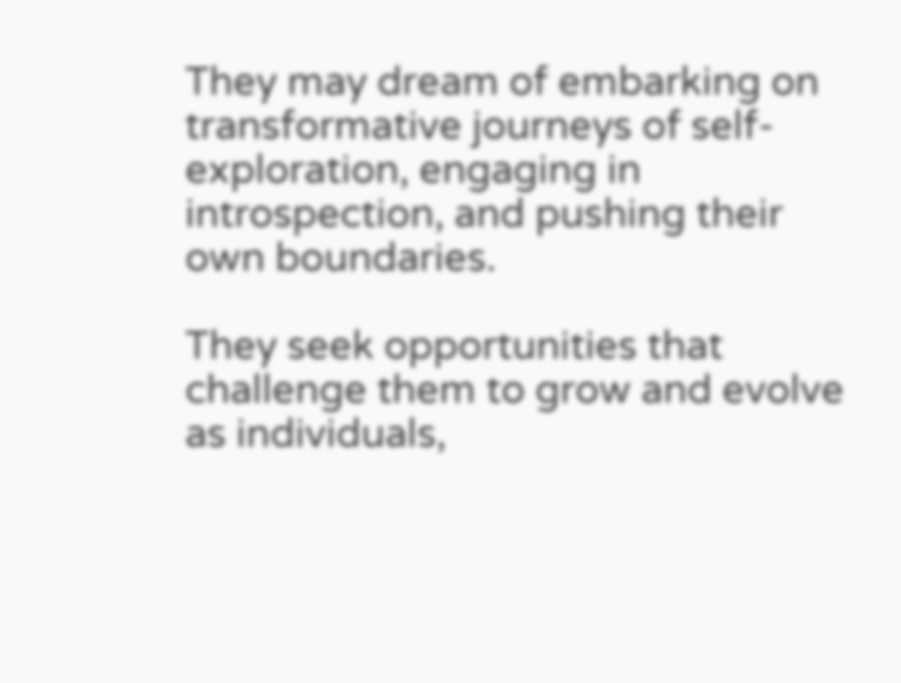They may dream of embarking on transformative journeys of self-exploration, engaging in introspection, and pushing their own boundaries.

They seek opportunities that challenge them to grow and evolve as individuals,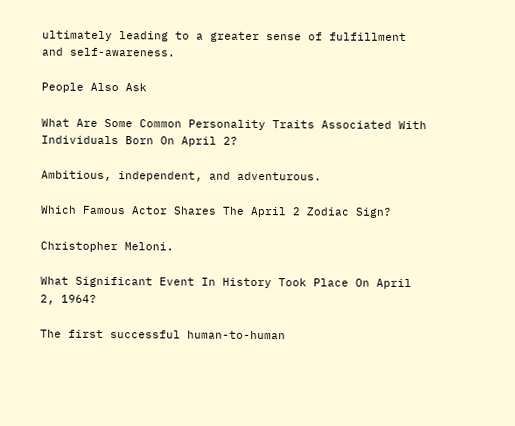ultimately leading to a greater sense of fulfillment and self-awareness.

People Also Ask

What Are Some Common Personality Traits Associated With Individuals Born On April 2?

Ambitious, independent, and adventurous.

Which Famous Actor Shares The April 2 Zodiac Sign?

Christopher Meloni.

What Significant Event In History Took Place On April 2, 1964?

The first successful human-to-human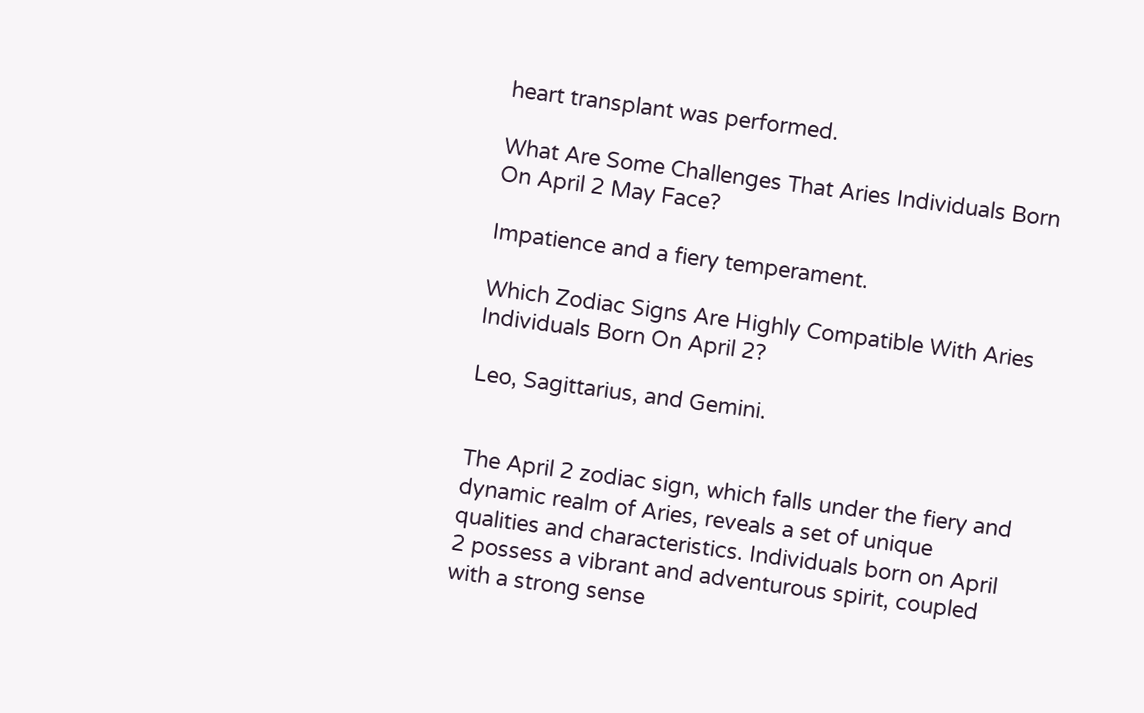heart transplant was performed.

What Are Some Challenges That Aries Individuals Born On April 2 May Face?

Impatience and a fiery temperament.

Which Zodiac Signs Are Highly Compatible With Aries Individuals Born On April 2?

Leo, Sagittarius, and Gemini.


The April 2 zodiac sign, which falls under the fiery and dynamic realm of Aries, reveals a set of unique qualities and characteristics. Individuals born on April 2 possess a vibrant and adventurous spirit, coupled with a strong sense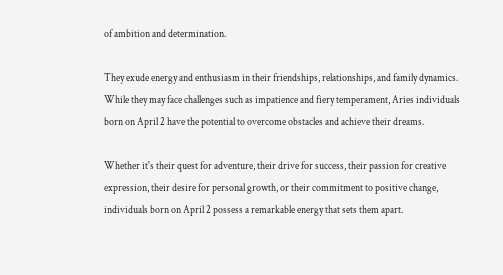of ambition and determination.

They exude energy and enthusiasm in their friendships, relationships, and family dynamics. While they may face challenges such as impatience and fiery temperament, Aries individuals born on April 2 have the potential to overcome obstacles and achieve their dreams.

Whether it's their quest for adventure, their drive for success, their passion for creative expression, their desire for personal growth, or their commitment to positive change, individuals born on April 2 possess a remarkable energy that sets them apart.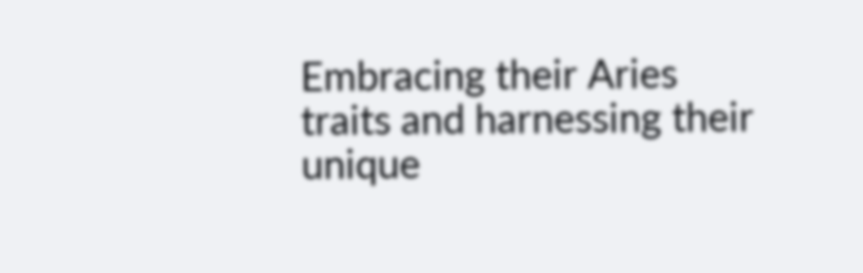Embracing their Aries traits and harnessing their unique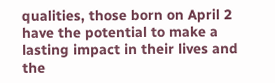qualities, those born on April 2 have the potential to make a lasting impact in their lives and the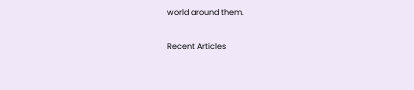world around them.

Recent Articles